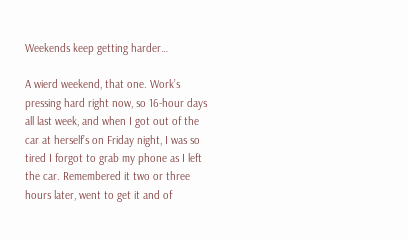Weekends keep getting harder…

A wierd weekend, that one. Work’s pressing hard right now, so 16-hour days all last week, and when I got out of the car at herself’s on Friday night, I was so tired I forgot to grab my phone as I left the car. Remembered it two or three hours later, went to get it and of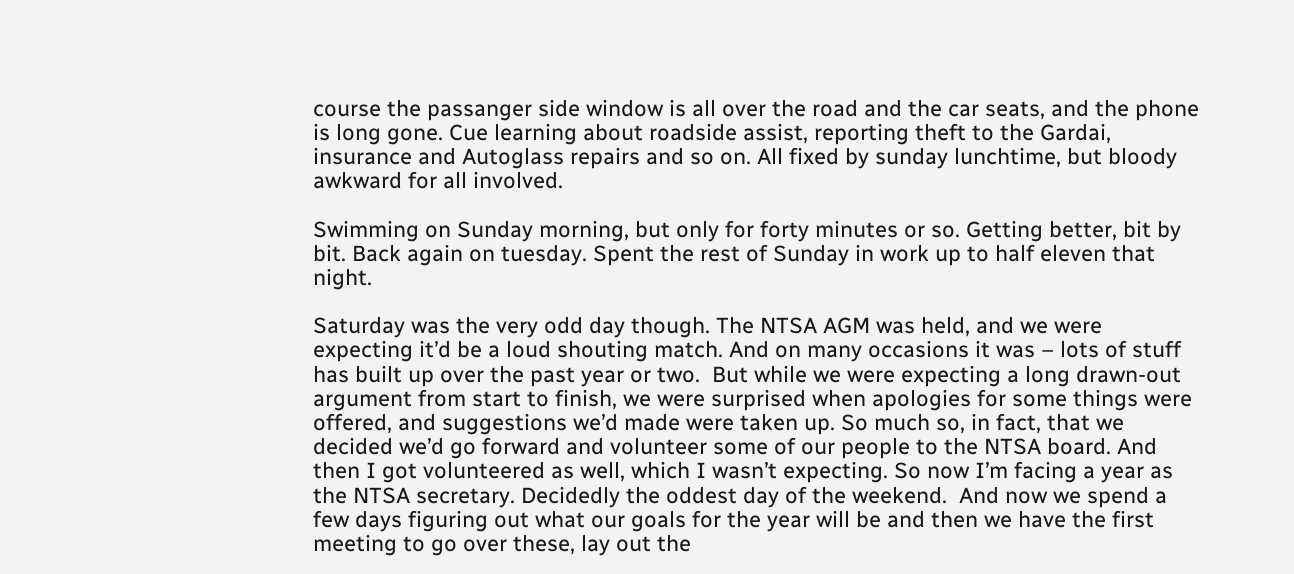course the passanger side window is all over the road and the car seats, and the phone is long gone. Cue learning about roadside assist, reporting theft to the Gardai, insurance and Autoglass repairs and so on. All fixed by sunday lunchtime, but bloody awkward for all involved.

Swimming on Sunday morning, but only for forty minutes or so. Getting better, bit by bit. Back again on tuesday. Spent the rest of Sunday in work up to half eleven that night.

Saturday was the very odd day though. The NTSA AGM was held, and we were expecting it’d be a loud shouting match. And on many occasions it was – lots of stuff has built up over the past year or two.  But while we were expecting a long drawn-out argument from start to finish, we were surprised when apologies for some things were offered, and suggestions we’d made were taken up. So much so, in fact, that we decided we’d go forward and volunteer some of our people to the NTSA board. And then I got volunteered as well, which I wasn’t expecting. So now I’m facing a year as the NTSA secretary. Decidedly the oddest day of the weekend.  And now we spend a few days figuring out what our goals for the year will be and then we have the first meeting to go over these, lay out the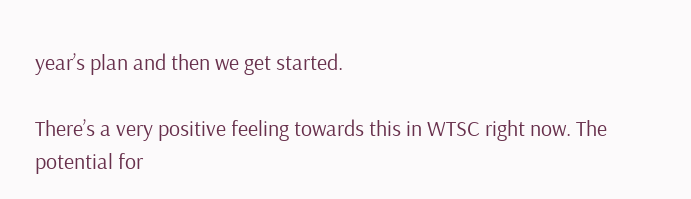year’s plan and then we get started.

There’s a very positive feeling towards this in WTSC right now. The potential for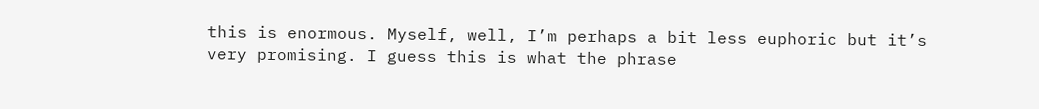this is enormous. Myself, well, I’m perhaps a bit less euphoric but it’s very promising. I guess this is what the phrase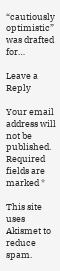“cautiously optimistic” was drafted for…

Leave a Reply

Your email address will not be published. Required fields are marked *

This site uses Akismet to reduce spam.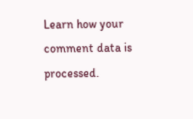Learn how your comment data is processed.